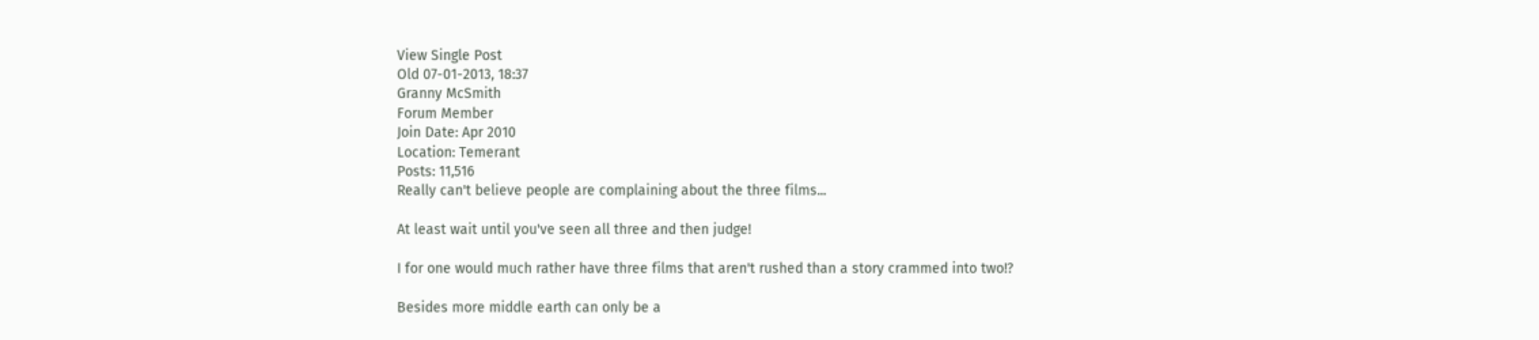View Single Post
Old 07-01-2013, 18:37
Granny McSmith
Forum Member
Join Date: Apr 2010
Location: Temerant
Posts: 11,516
Really can't believe people are complaining about the three films...

At least wait until you've seen all three and then judge!

I for one would much rather have three films that aren't rushed than a story crammed into two!?

Besides more middle earth can only be a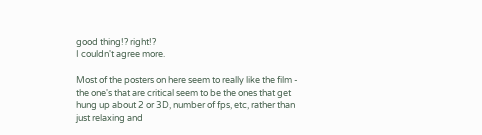good thing!? right!?
I couldn't agree more.

Most of the posters on here seem to really like the film - the one's that are critical seem to be the ones that get hung up about 2 or 3D, number of fps, etc, rather than just relaxing and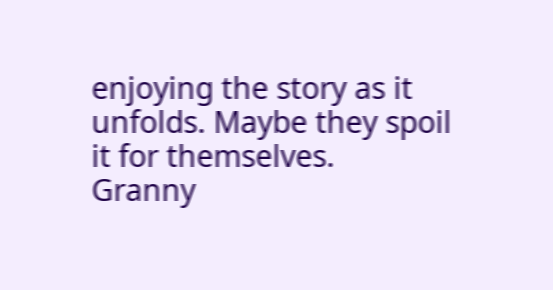enjoying the story as it unfolds. Maybe they spoil it for themselves.
Granny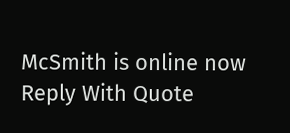McSmith is online now   Reply With Quote